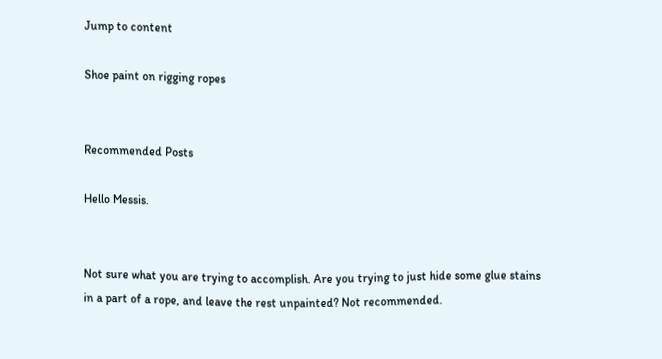Jump to content

Shoe paint on rigging ropes


Recommended Posts

Hello Messis.


Not sure what you are trying to accomplish. Are you trying to just hide some glue stains in a part of a rope, and leave the rest unpainted? Not recommended.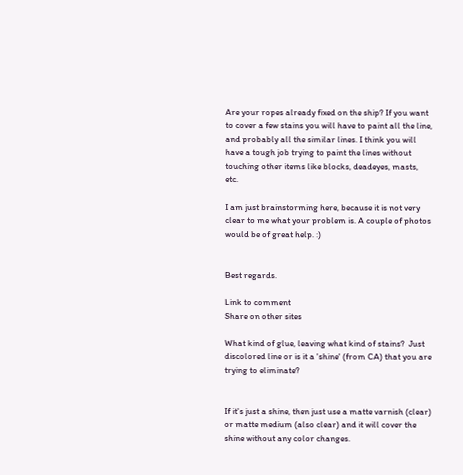Are your ropes already fixed on the ship? If you want to cover a few stains you will have to paint all the line, and probably all the similar lines. I think you will have a tough job trying to paint the lines without touching other items like blocks, deadeyes, masts, etc.

I am just brainstorming here, because it is not very clear to me what your problem is. A couple of photos would be of great help. :)


Best regards.

Link to comment
Share on other sites

What kind of glue, leaving what kind of stains?  Just discolored line or is it a 'shine' (from CA) that you are trying to eliminate?


If it's just a shine, then just use a matte varnish (clear) or matte medium (also clear) and it will cover the shine without any color changes.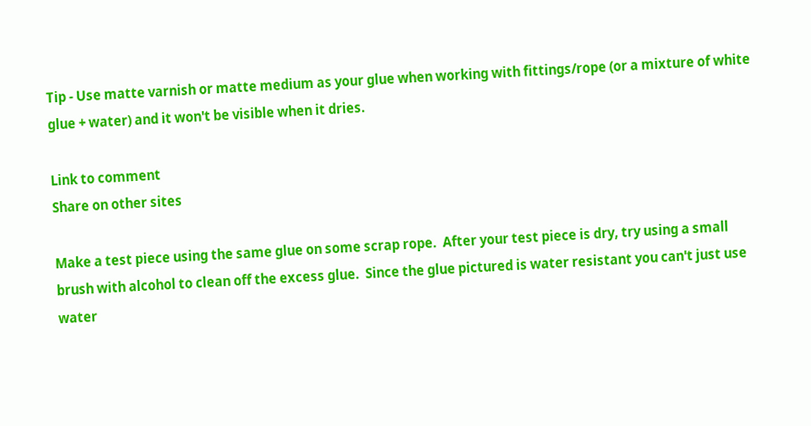Tip - Use matte varnish or matte medium as your glue when working with fittings/rope (or a mixture of white glue + water) and it won't be visible when it dries.

Link to comment
Share on other sites

Make a test piece using the same glue on some scrap rope.  After your test piece is dry, try using a small brush with alcohol to clean off the excess glue.  Since the glue pictured is water resistant you can't just use water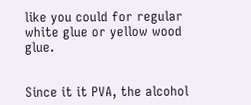like you could for regular white glue or yellow wood glue.


Since it it PVA, the alcohol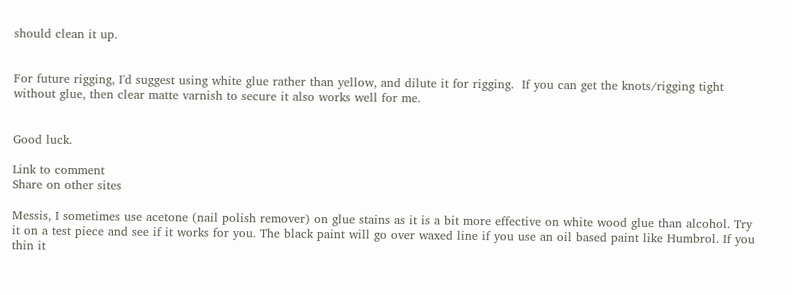should clean it up.


For future rigging, I'd suggest using white glue rather than yellow, and dilute it for rigging.  If you can get the knots/rigging tight without glue, then clear matte varnish to secure it also works well for me.


Good luck.

Link to comment
Share on other sites

Messis, I sometimes use acetone (nail polish remover) on glue stains as it is a bit more effective on white wood glue than alcohol. Try it on a test piece and see if it works for you. The black paint will go over waxed line if you use an oil based paint like Humbrol. If you thin it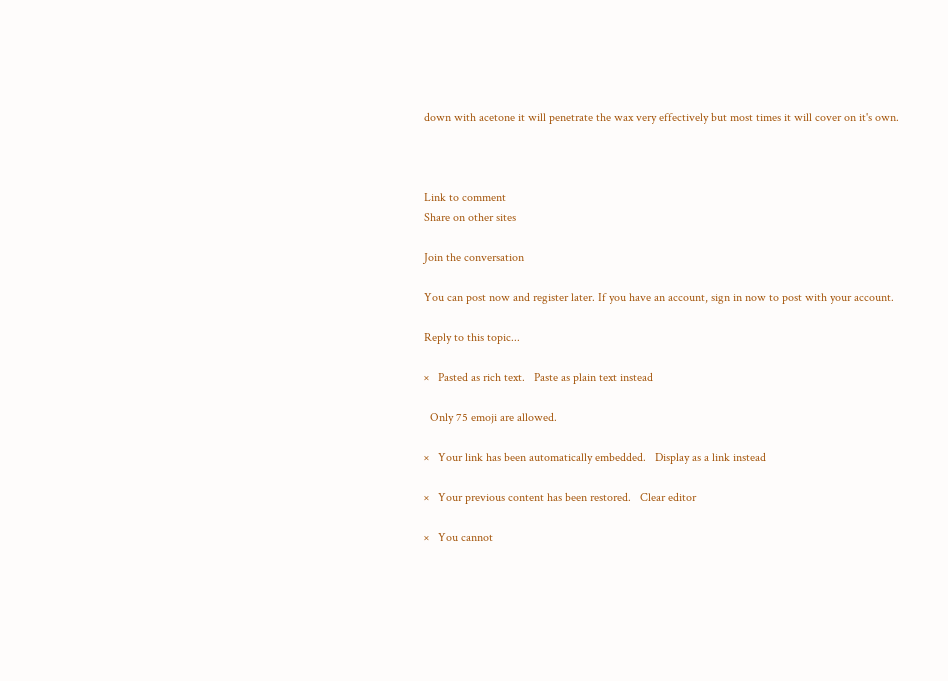down with acetone it will penetrate the wax very effectively but most times it will cover on it's own.



Link to comment
Share on other sites

Join the conversation

You can post now and register later. If you have an account, sign in now to post with your account.

Reply to this topic...

×   Pasted as rich text.   Paste as plain text instead

  Only 75 emoji are allowed.

×   Your link has been automatically embedded.   Display as a link instead

×   Your previous content has been restored.   Clear editor

×   You cannot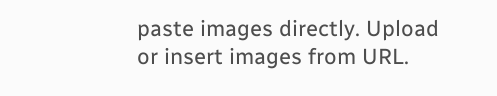paste images directly. Upload or insert images from URL.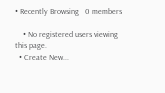• Recently Browsing   0 members

    • No registered users viewing this page.
  • Create New...